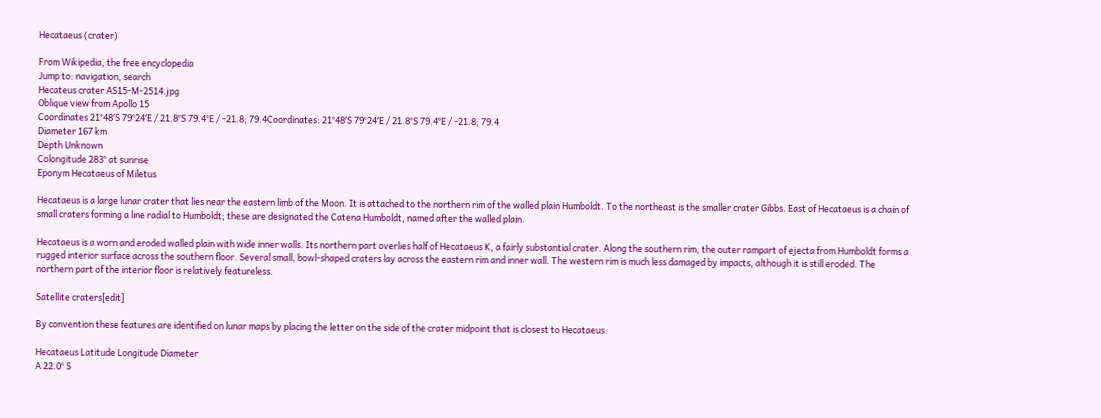Hecataeus (crater)

From Wikipedia, the free encyclopedia
Jump to: navigation, search
Hecateus crater AS15-M-2514.jpg
Oblique view from Apollo 15
Coordinates 21°48′S 79°24′E / 21.8°S 79.4°E / -21.8; 79.4Coordinates: 21°48′S 79°24′E / 21.8°S 79.4°E / -21.8; 79.4
Diameter 167 km
Depth Unknown
Colongitude 283° at sunrise
Eponym Hecataeus of Miletus

Hecataeus is a large lunar crater that lies near the eastern limb of the Moon. It is attached to the northern rim of the walled plain Humboldt. To the northeast is the smaller crater Gibbs. East of Hecataeus is a chain of small craters forming a line radial to Humboldt; these are designated the Catena Humboldt, named after the walled plain.

Hecataeus is a worn and eroded walled plain with wide inner walls. Its northern part overlies half of Hecataeus K, a fairly substantial crater. Along the southern rim, the outer rampart of ejecta from Humboldt forms a rugged interior surface across the southern floor. Several small, bowl-shaped craters lay across the eastern rim and inner wall. The western rim is much less damaged by impacts, although it is still eroded. The northern part of the interior floor is relatively featureless.

Satellite craters[edit]

By convention these features are identified on lunar maps by placing the letter on the side of the crater midpoint that is closest to Hecataeus.

Hecataeus Latitude Longitude Diameter
A 22.0° S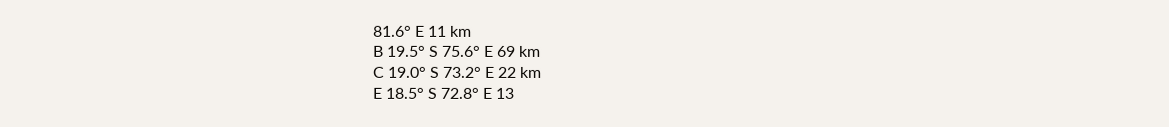81.6° E 11 km
B 19.5° S 75.6° E 69 km
C 19.0° S 73.2° E 22 km
E 18.5° S 72.8° E 13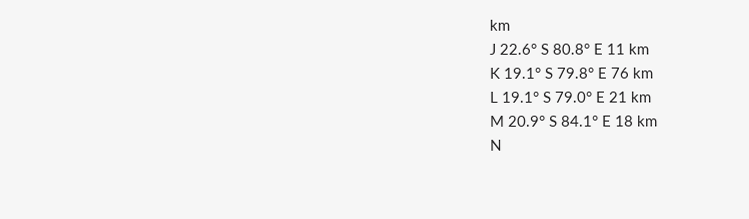km
J 22.6° S 80.8° E 11 km
K 19.1° S 79.8° E 76 km
L 19.1° S 79.0° E 21 km
M 20.9° S 84.1° E 18 km
N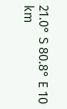21.0° S 80.8° E 10 km